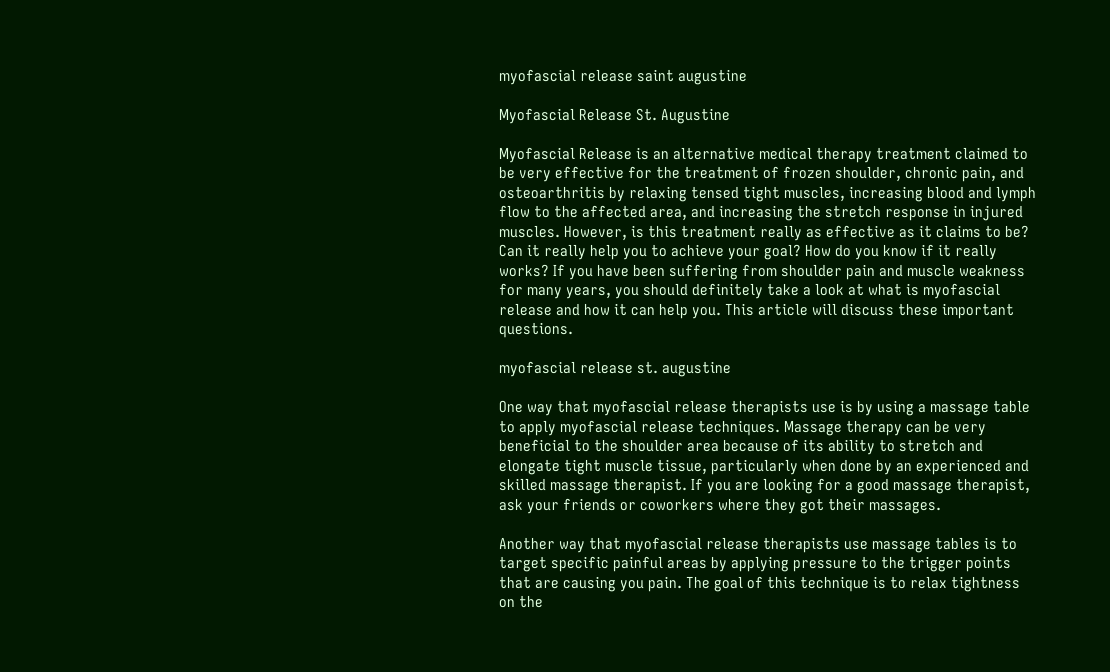myofascial release saint augustine

Myofascial Release St. Augustine

Myofascial Release is an alternative medical therapy treatment claimed to be very effective for the treatment of frozen shoulder, chronic pain, and osteoarthritis by relaxing tensed tight muscles, increasing blood and lymph flow to the affected area, and increasing the stretch response in injured muscles. However, is this treatment really as effective as it claims to be? Can it really help you to achieve your goal? How do you know if it really works? If you have been suffering from shoulder pain and muscle weakness for many years, you should definitely take a look at what is myofascial release and how it can help you. This article will discuss these important questions.

myofascial release st. augustine

One way that myofascial release therapists use is by using a massage table to apply myofascial release techniques. Massage therapy can be very beneficial to the shoulder area because of its ability to stretch and elongate tight muscle tissue, particularly when done by an experienced and skilled massage therapist. If you are looking for a good massage therapist, ask your friends or coworkers where they got their massages.

Another way that myofascial release therapists use massage tables is to target specific painful areas by applying pressure to the trigger points that are causing you pain. The goal of this technique is to relax tightness on the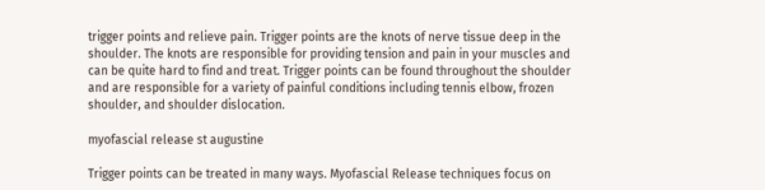trigger points and relieve pain. Trigger points are the knots of nerve tissue deep in the shoulder. The knots are responsible for providing tension and pain in your muscles and can be quite hard to find and treat. Trigger points can be found throughout the shoulder and are responsible for a variety of painful conditions including tennis elbow, frozen shoulder, and shoulder dislocation.

myofascial release st augustine

Trigger points can be treated in many ways. Myofascial Release techniques focus on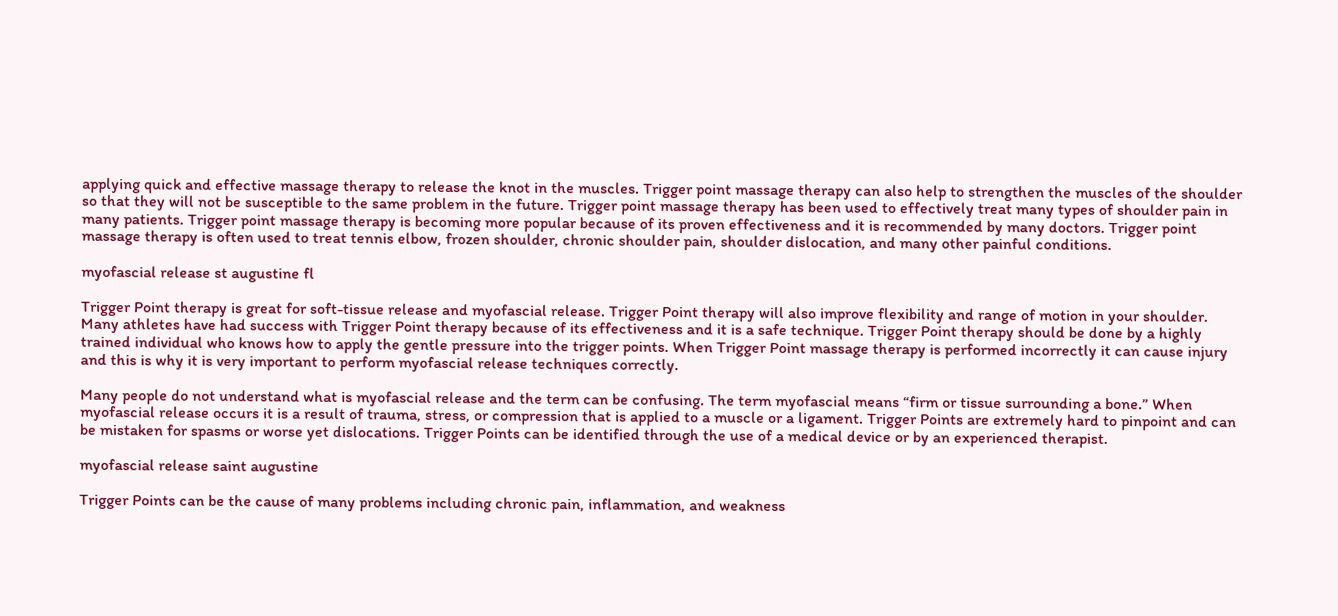applying quick and effective massage therapy to release the knot in the muscles. Trigger point massage therapy can also help to strengthen the muscles of the shoulder so that they will not be susceptible to the same problem in the future. Trigger point massage therapy has been used to effectively treat many types of shoulder pain in many patients. Trigger point massage therapy is becoming more popular because of its proven effectiveness and it is recommended by many doctors. Trigger point massage therapy is often used to treat tennis elbow, frozen shoulder, chronic shoulder pain, shoulder dislocation, and many other painful conditions.

myofascial release st augustine fl

Trigger Point therapy is great for soft-tissue release and myofascial release. Trigger Point therapy will also improve flexibility and range of motion in your shoulder. Many athletes have had success with Trigger Point therapy because of its effectiveness and it is a safe technique. Trigger Point therapy should be done by a highly trained individual who knows how to apply the gentle pressure into the trigger points. When Trigger Point massage therapy is performed incorrectly it can cause injury and this is why it is very important to perform myofascial release techniques correctly.

Many people do not understand what is myofascial release and the term can be confusing. The term myofascial means “firm or tissue surrounding a bone.” When myofascial release occurs it is a result of trauma, stress, or compression that is applied to a muscle or a ligament. Trigger Points are extremely hard to pinpoint and can be mistaken for spasms or worse yet dislocations. Trigger Points can be identified through the use of a medical device or by an experienced therapist.

myofascial release saint augustine

Trigger Points can be the cause of many problems including chronic pain, inflammation, and weakness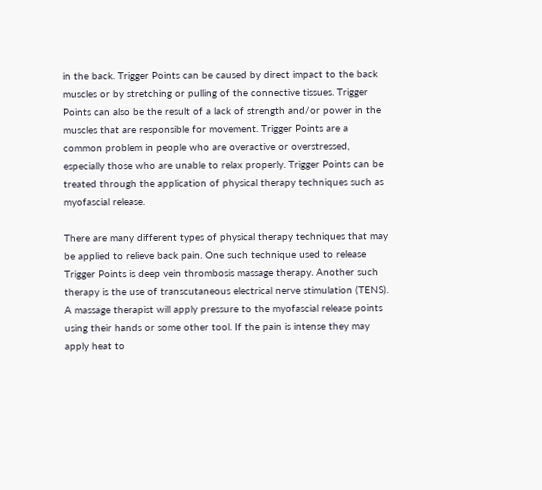in the back. Trigger Points can be caused by direct impact to the back muscles or by stretching or pulling of the connective tissues. Trigger Points can also be the result of a lack of strength and/or power in the muscles that are responsible for movement. Trigger Points are a common problem in people who are overactive or overstressed, especially those who are unable to relax properly. Trigger Points can be treated through the application of physical therapy techniques such as myofascial release.

There are many different types of physical therapy techniques that may be applied to relieve back pain. One such technique used to release Trigger Points is deep vein thrombosis massage therapy. Another such therapy is the use of transcutaneous electrical nerve stimulation (TENS). A massage therapist will apply pressure to the myofascial release points using their hands or some other tool. If the pain is intense they may apply heat to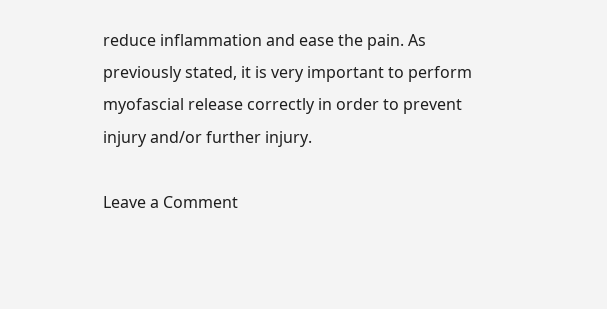reduce inflammation and ease the pain. As previously stated, it is very important to perform myofascial release correctly in order to prevent injury and/or further injury.

Leave a Comment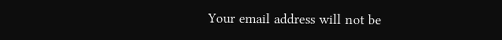Your email address will not be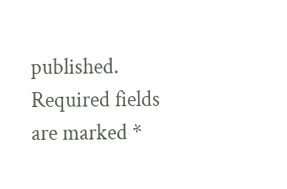published. Required fields are marked *